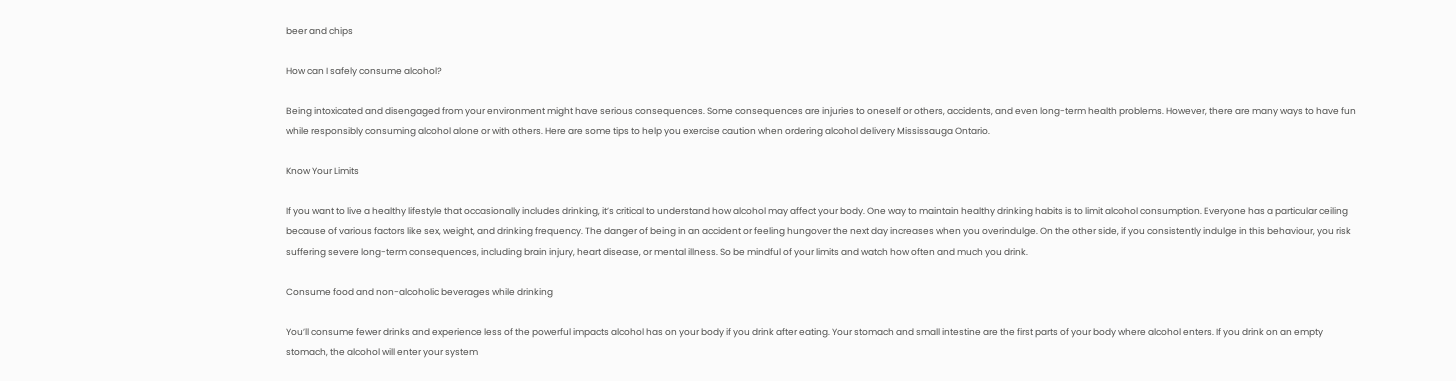beer and chips

How can I safely consume alcohol?

Being intoxicated and disengaged from your environment might have serious consequences. Some consequences are injuries to oneself or others, accidents, and even long-term health problems. However, there are many ways to have fun while responsibly consuming alcohol alone or with others. Here are some tips to help you exercise caution when ordering alcohol delivery Mississauga Ontario.

Know Your Limits

If you want to live a healthy lifestyle that occasionally includes drinking, it’s critical to understand how alcohol may affect your body. One way to maintain healthy drinking habits is to limit alcohol consumption. Everyone has a particular ceiling because of various factors like sex, weight, and drinking frequency. The danger of being in an accident or feeling hungover the next day increases when you overindulge. On the other side, if you consistently indulge in this behaviour, you risk suffering severe long-term consequences, including brain injury, heart disease, or mental illness. So be mindful of your limits and watch how often and much you drink.

Consume food and non-alcoholic beverages while drinking

You’ll consume fewer drinks and experience less of the powerful impacts alcohol has on your body if you drink after eating. Your stomach and small intestine are the first parts of your body where alcohol enters. If you drink on an empty stomach, the alcohol will enter your system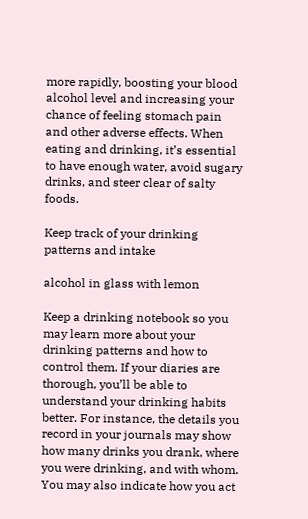more rapidly, boosting your blood alcohol level and increasing your chance of feeling stomach pain and other adverse effects. When eating and drinking, it’s essential to have enough water, avoid sugary drinks, and steer clear of salty foods.

Keep track of your drinking patterns and intake

alcohol in glass with lemon

Keep a drinking notebook so you may learn more about your drinking patterns and how to control them. If your diaries are thorough, you’ll be able to understand your drinking habits better. For instance, the details you record in your journals may show how many drinks you drank, where you were drinking, and with whom. You may also indicate how you act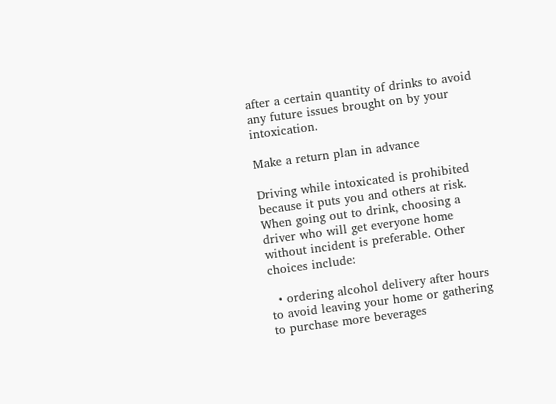after a certain quantity of drinks to avoid any future issues brought on by your intoxication.

Make a return plan in advance

Driving while intoxicated is prohibited because it puts you and others at risk. When going out to drink, choosing a driver who will get everyone home without incident is preferable. Other choices include:

  • ordering alcohol delivery after hours to avoid leaving your home or gathering to purchase more beverages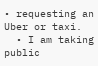• requesting an Uber or taxi.
  • I am taking public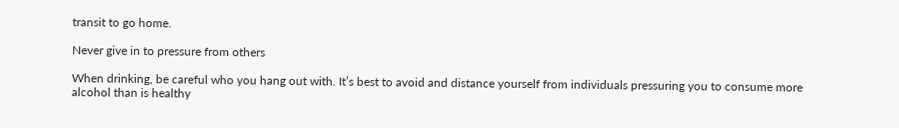transit to go home.

Never give in to pressure from others

When drinking, be careful who you hang out with. It’s best to avoid and distance yourself from individuals pressuring you to consume more alcohol than is healthy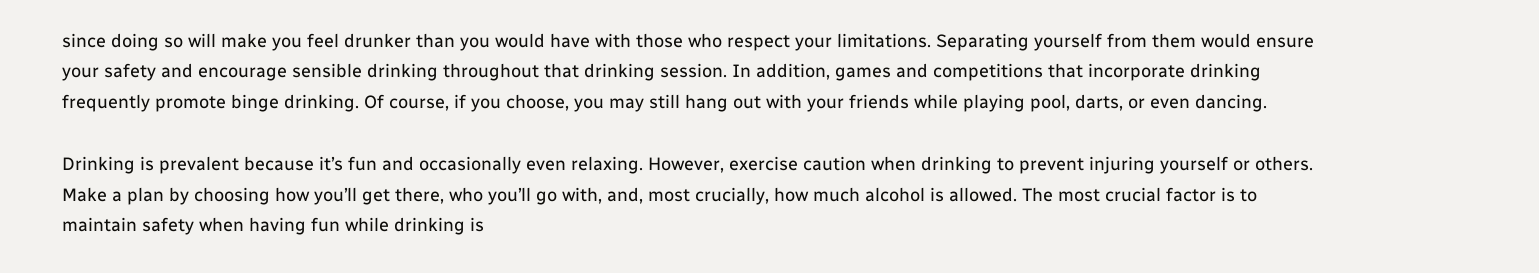since doing so will make you feel drunker than you would have with those who respect your limitations. Separating yourself from them would ensure your safety and encourage sensible drinking throughout that drinking session. In addition, games and competitions that incorporate drinking frequently promote binge drinking. Of course, if you choose, you may still hang out with your friends while playing pool, darts, or even dancing.

Drinking is prevalent because it’s fun and occasionally even relaxing. However, exercise caution when drinking to prevent injuring yourself or others. Make a plan by choosing how you’ll get there, who you’ll go with, and, most crucially, how much alcohol is allowed. The most crucial factor is to maintain safety when having fun while drinking is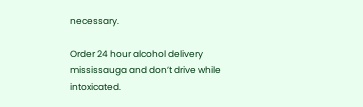necessary.

Order 24 hour alcohol delivery mississauga and don’t drive while intoxicated.